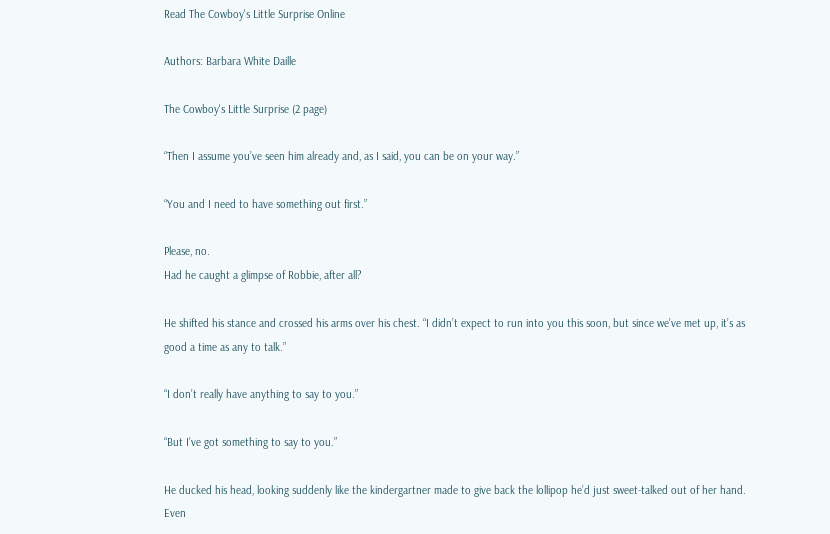Read The Cowboy's Little Surprise Online

Authors: Barbara White Daille

The Cowboy's Little Surprise (2 page)

“Then I assume you’ve seen him already and, as I said, you can be on your way.”

“You and I need to have something out first.”

Please, no.
Had he caught a glimpse of Robbie, after all?

He shifted his stance and crossed his arms over his chest. “I didn’t expect to run into you this soon, but since we’ve met up, it’s as good a time as any to talk.”

“I don’t really have anything to say to you.”

“But I’ve got something to say to you.”

He ducked his head, looking suddenly like the kindergartner made to give back the lollipop he’d just sweet-talked out of her hand. Even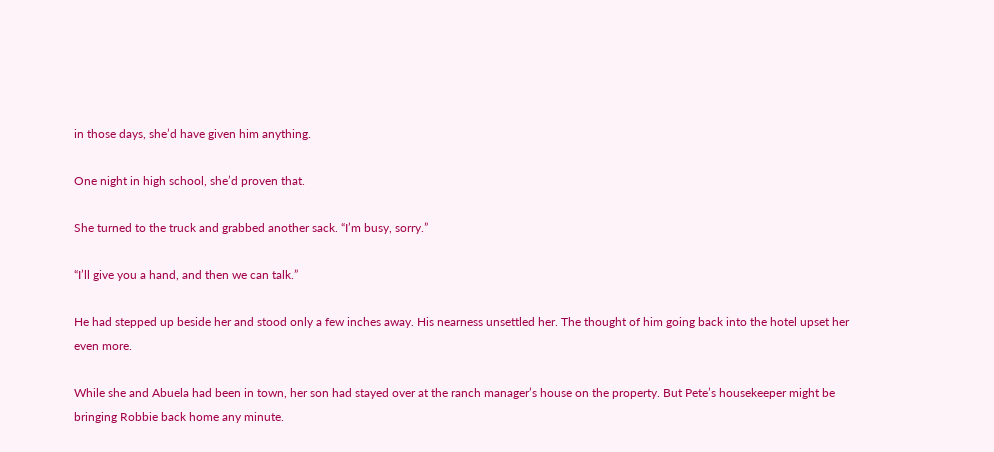in those days, she’d have given him anything.

One night in high school, she’d proven that.

She turned to the truck and grabbed another sack. “I’m busy, sorry.”

“I’ll give you a hand, and then we can talk.”

He had stepped up beside her and stood only a few inches away. His nearness unsettled her. The thought of him going back into the hotel upset her even more.

While she and Abuela had been in town, her son had stayed over at the ranch manager’s house on the property. But Pete’s housekeeper might be bringing Robbie back home any minute.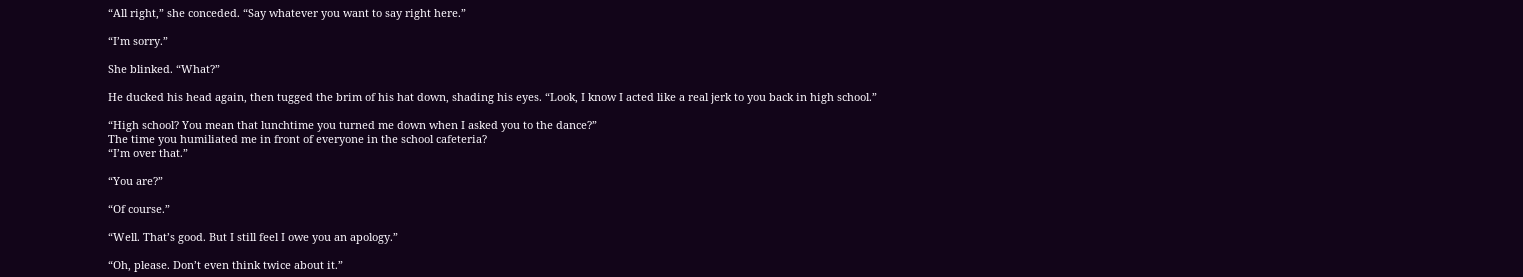“All right,” she conceded. “Say whatever you want to say right here.”

“I’m sorry.”

She blinked. “What?”

He ducked his head again, then tugged the brim of his hat down, shading his eyes. “Look, I know I acted like a real jerk to you back in high school.”

“High school? You mean that lunchtime you turned me down when I asked you to the dance?”
The time you humiliated me in front of everyone in the school cafeteria?
“I’m over that.”

“You are?”

“Of course.”

“Well. That’s good. But I still feel I owe you an apology.”

“Oh, please. Don’t even think twice about it.”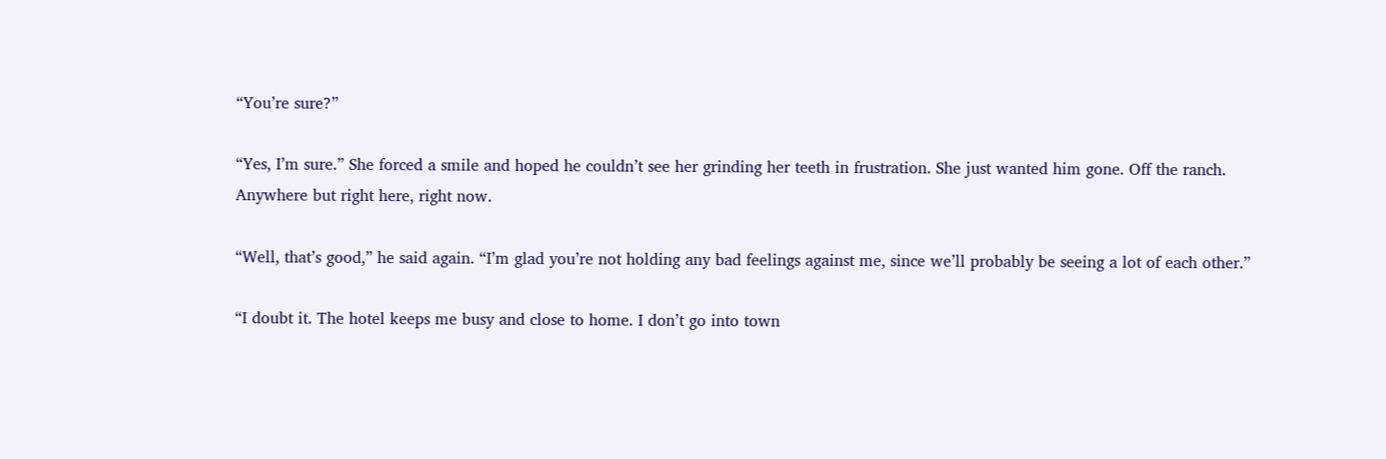“You’re sure?”

“Yes, I’m sure.” She forced a smile and hoped he couldn’t see her grinding her teeth in frustration. She just wanted him gone. Off the ranch. Anywhere but right here, right now.

“Well, that’s good,” he said again. “I’m glad you’re not holding any bad feelings against me, since we’ll probably be seeing a lot of each other.”

“I doubt it. The hotel keeps me busy and close to home. I don’t go into town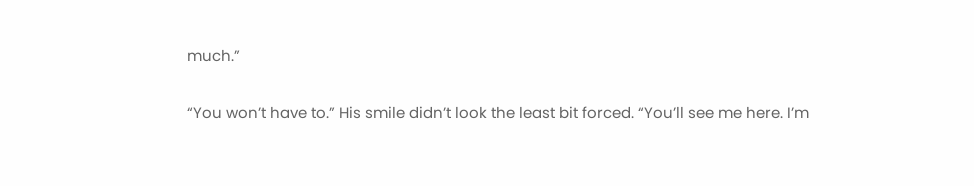much.”

“You won’t have to.” His smile didn’t look the least bit forced. “You’ll see me here. I’m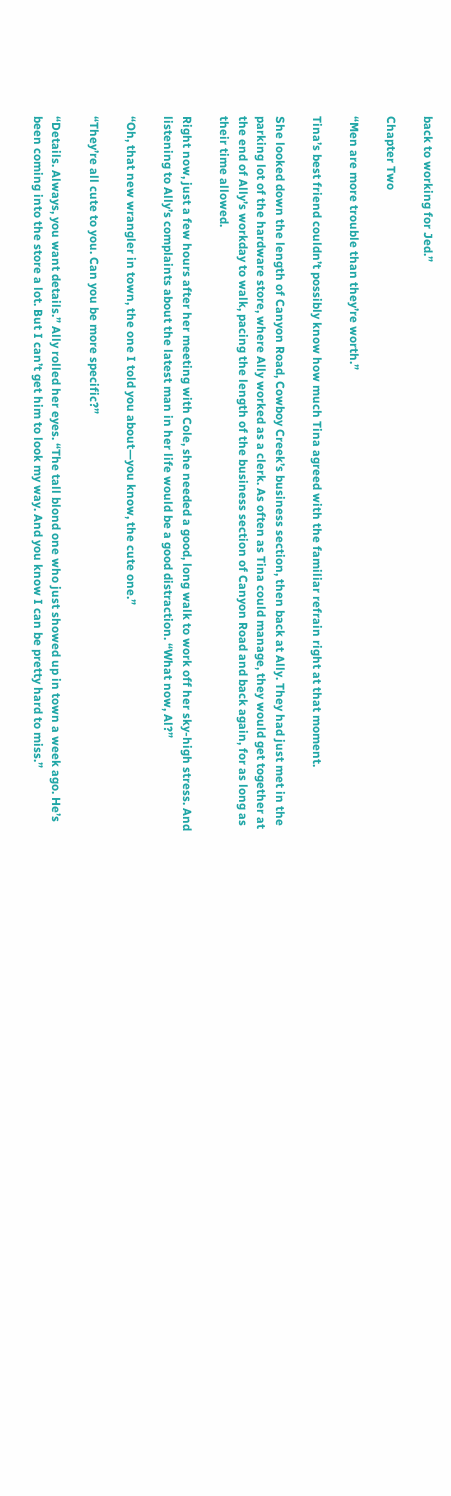back to working for Jed.”

Chapter Two

“Men are more trouble than they’re worth.”

Tina’s best friend couldn’t possibly know how much Tina agreed with the familiar refrain right at that moment.

She looked down the length of Canyon Road, Cowboy Creek’s business section, then back at Ally. They had just met in the parking lot of the hardware store, where Ally worked as a clerk. As often as Tina could manage, they would get together at the end of Ally’s workday to walk, pacing the length of the business section of Canyon Road and back again, for as long as their time allowed.

Right now, just a few hours after her meeting with Cole, she needed a good, long walk to work off her sky-high stress. And listening to Ally’s complaints about the latest man in her life would be a good distraction. “What now, Al?”

“Oh, that new wrangler in town, the one I told you about—you know, the cute one.”

“They’re all cute to you. Can you be more specific?”

“Details. Always, you want details.” Ally rolled her eyes. “The tall blond one who just showed up in town a week ago. He’s been coming into the store a lot. But I can’t get him to look my way. And you know I can be pretty hard to miss.”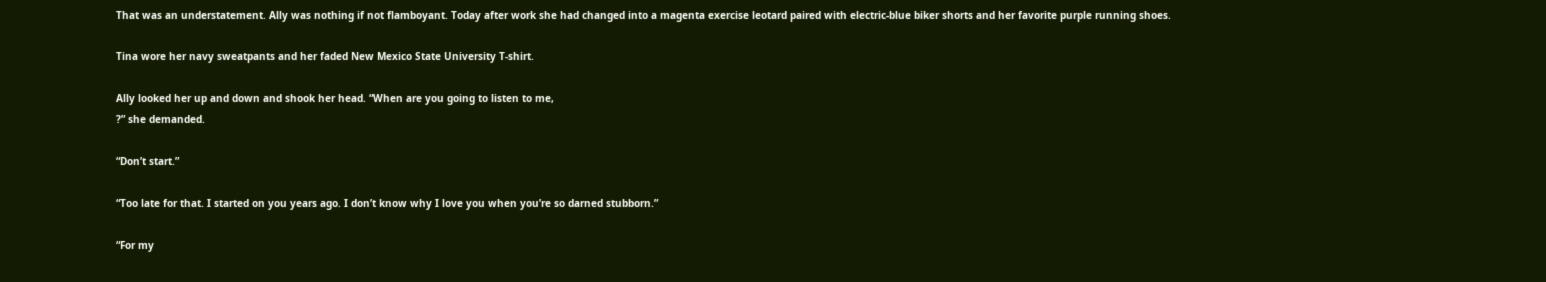That was an understatement. Ally was nothing if not flamboyant. Today after work she had changed into a magenta exercise leotard paired with electric-blue biker shorts and her favorite purple running shoes.

Tina wore her navy sweatpants and her faded New Mexico State University T-shirt.

Ally looked her up and down and shook her head. “When are you going to listen to me,
?” she demanded.

“Don’t start.”

“Too late for that. I started on you years ago. I don’t know why I love you when you’re so darned stubborn.”

“For my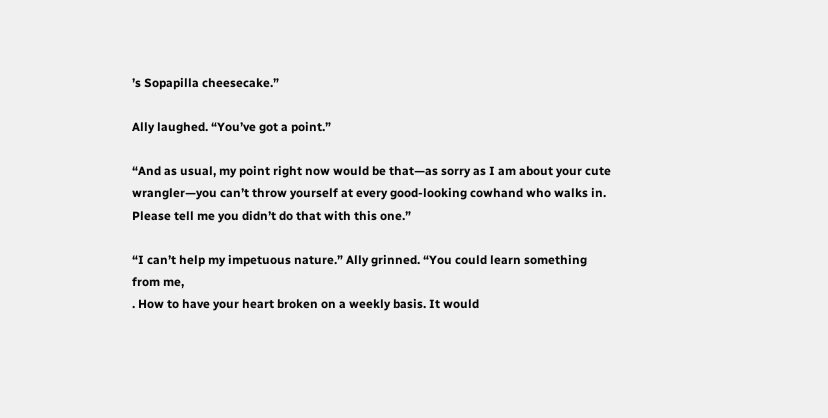’s Sopapilla cheesecake.”

Ally laughed. “You’ve got a point.”

“And as usual, my point right now would be that—as sorry as I am about your cute wrangler—you can’t throw yourself at every good-looking cowhand who walks in. Please tell me you didn’t do that with this one.”

“I can’t help my impetuous nature.” Ally grinned. “You could learn something from me,
. How to have your heart broken on a weekly basis. It would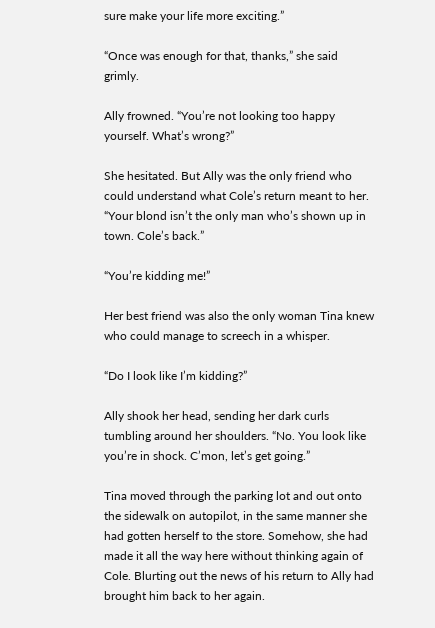sure make your life more exciting.”

“Once was enough for that, thanks,” she said grimly.

Ally frowned. “You’re not looking too happy yourself. What’s wrong?”

She hesitated. But Ally was the only friend who could understand what Cole’s return meant to her. “Your blond isn’t the only man who’s shown up in town. Cole’s back.”

“You’re kidding me!”

Her best friend was also the only woman Tina knew who could manage to screech in a whisper.

“Do I look like I’m kidding?”

Ally shook her head, sending her dark curls tumbling around her shoulders. “No. You look like you’re in shock. C’mon, let’s get going.”

Tina moved through the parking lot and out onto the sidewalk on autopilot, in the same manner she had gotten herself to the store. Somehow, she had made it all the way here without thinking again of Cole. Blurting out the news of his return to Ally had brought him back to her again.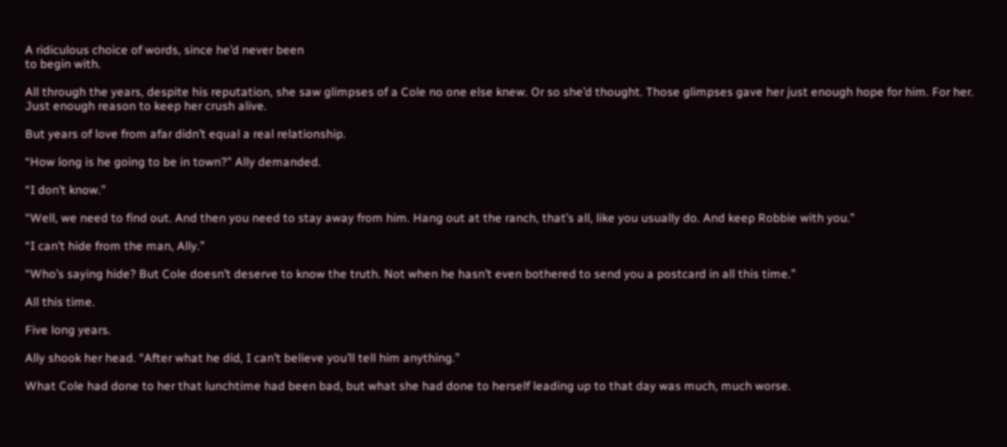A ridiculous choice of words, since he’d never been
to begin with.

All through the years, despite his reputation, she saw glimpses of a Cole no one else knew. Or so she’d thought. Those glimpses gave her just enough hope for him. For her. Just enough reason to keep her crush alive.

But years of love from afar didn’t equal a real relationship.

“How long is he going to be in town?” Ally demanded.

“I don’t know.”

“Well, we need to find out. And then you need to stay away from him. Hang out at the ranch, that’s all, like you usually do. And keep Robbie with you.”

“I can’t hide from the man, Ally.”

“Who’s saying hide? But Cole doesn’t deserve to know the truth. Not when he hasn’t even bothered to send you a postcard in all this time.”

All this time.

Five long years.

Ally shook her head. “After what he did, I can’t believe you’ll tell him anything.”

What Cole had done to her that lunchtime had been bad, but what she had done to herself leading up to that day was much, much worse.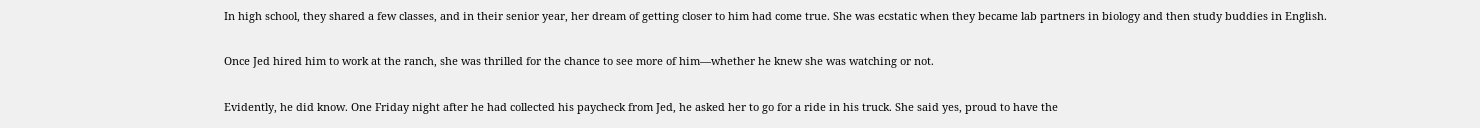In high school, they shared a few classes, and in their senior year, her dream of getting closer to him had come true. She was ecstatic when they became lab partners in biology and then study buddies in English.

Once Jed hired him to work at the ranch, she was thrilled for the chance to see more of him—whether he knew she was watching or not.

Evidently, he did know. One Friday night after he had collected his paycheck from Jed, he asked her to go for a ride in his truck. She said yes, proud to have the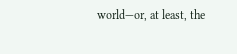world—or, at least, the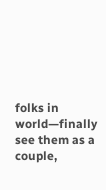folks in
world—finally see them as a couple,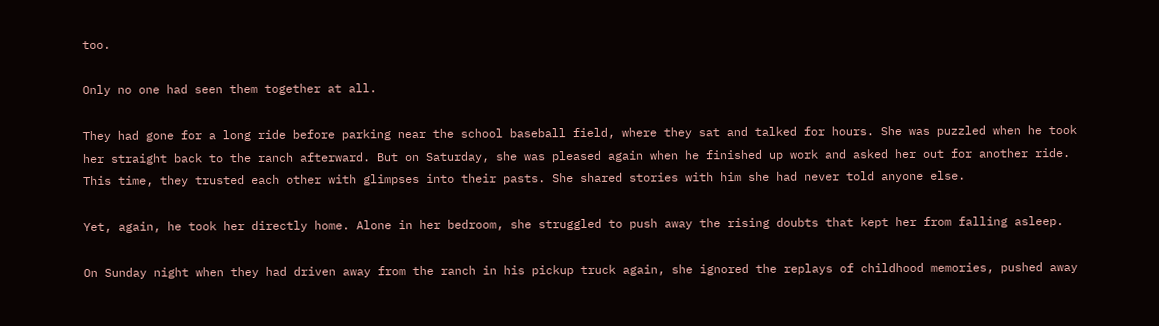too.

Only no one had seen them together at all.

They had gone for a long ride before parking near the school baseball field, where they sat and talked for hours. She was puzzled when he took her straight back to the ranch afterward. But on Saturday, she was pleased again when he finished up work and asked her out for another ride. This time, they trusted each other with glimpses into their pasts. She shared stories with him she had never told anyone else.

Yet, again, he took her directly home. Alone in her bedroom, she struggled to push away the rising doubts that kept her from falling asleep.

On Sunday night when they had driven away from the ranch in his pickup truck again, she ignored the replays of childhood memories, pushed away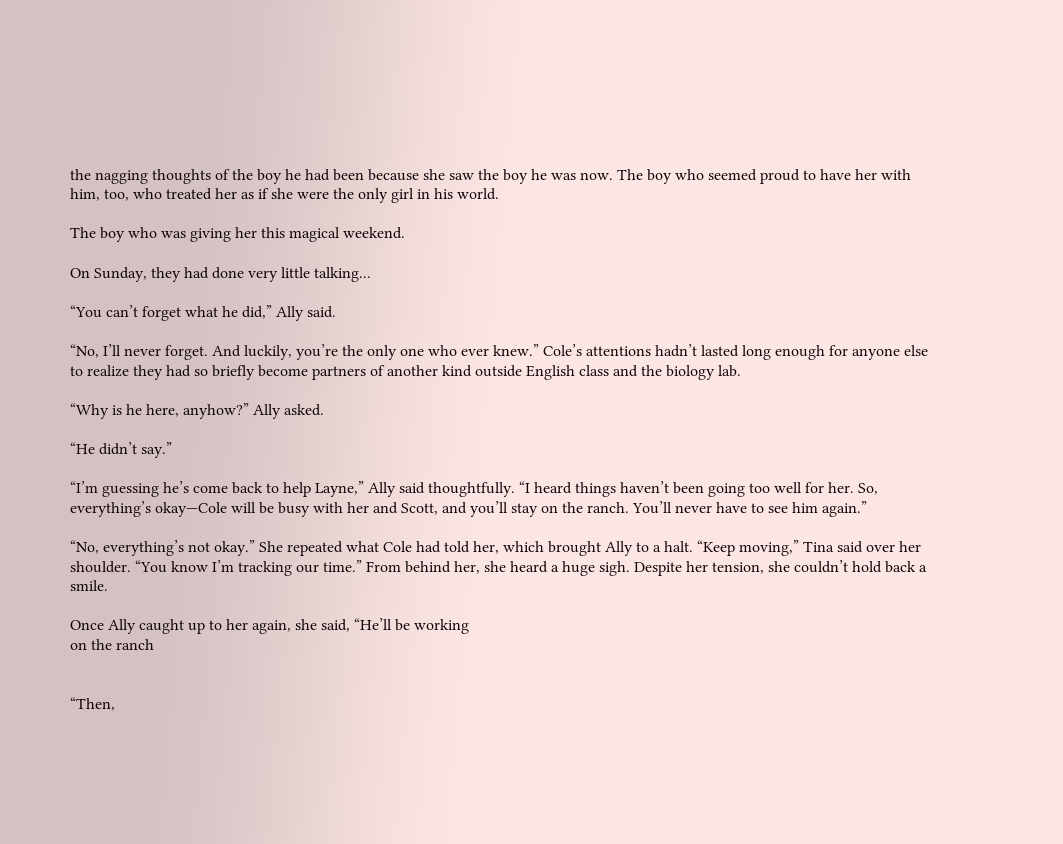the nagging thoughts of the boy he had been because she saw the boy he was now. The boy who seemed proud to have her with him, too, who treated her as if she were the only girl in his world.

The boy who was giving her this magical weekend.

On Sunday, they had done very little talking...

“You can’t forget what he did,” Ally said.

“No, I’ll never forget. And luckily, you’re the only one who ever knew.” Cole’s attentions hadn’t lasted long enough for anyone else to realize they had so briefly become partners of another kind outside English class and the biology lab.

“Why is he here, anyhow?” Ally asked.

“He didn’t say.”

“I’m guessing he’s come back to help Layne,” Ally said thoughtfully. “I heard things haven’t been going too well for her. So, everything’s okay—Cole will be busy with her and Scott, and you’ll stay on the ranch. You’ll never have to see him again.”

“No, everything’s not okay.” She repeated what Cole had told her, which brought Ally to a halt. “Keep moving,” Tina said over her shoulder. “You know I’m tracking our time.” From behind her, she heard a huge sigh. Despite her tension, she couldn’t hold back a smile.

Once Ally caught up to her again, she said, “He’ll be working
on the ranch


“Then,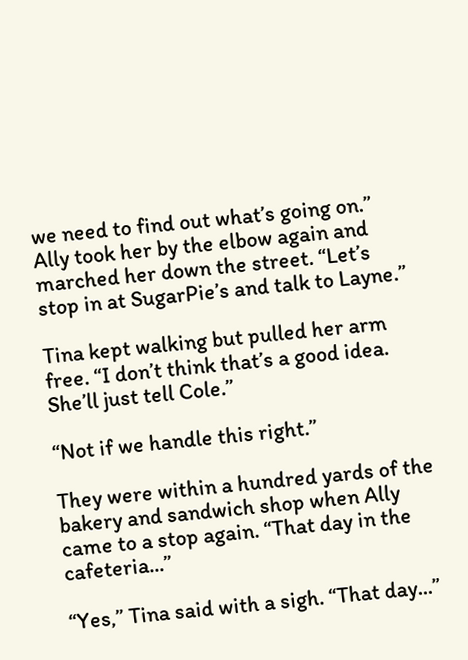we need to find out what’s going on.” Ally took her by the elbow again and marched her down the street. “Let’s stop in at SugarPie’s and talk to Layne.”

Tina kept walking but pulled her arm free. “I don’t think that’s a good idea. She’ll just tell Cole.”

“Not if we handle this right.”

They were within a hundred yards of the bakery and sandwich shop when Ally came to a stop again. “That day in the cafeteria...”

“Yes,” Tina said with a sigh. “That day...”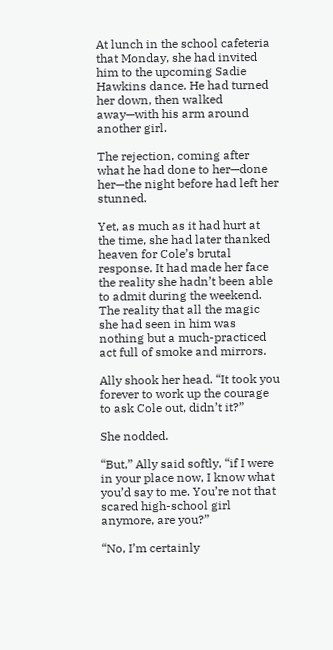At lunch in the school cafeteria that Monday, she had invited him to the upcoming Sadie Hawkins dance. He had turned her down, then walked away—with his arm around another girl.

The rejection, coming after what he had done to her—done
her—the night before had left her stunned.

Yet, as much as it had hurt at the time, she had later thanked heaven for Cole’s brutal response. It had made her face the reality she hadn’t been able to admit during the weekend. The reality that all the magic she had seen in him was nothing but a much-practiced act full of smoke and mirrors.

Ally shook her head. “It took you forever to work up the courage to ask Cole out, didn’t it?”

She nodded.

“But,” Ally said softly, “if I were in your place now, I know what you’d say to me. You’re not that scared high-school girl anymore, are you?”

“No, I’m certainly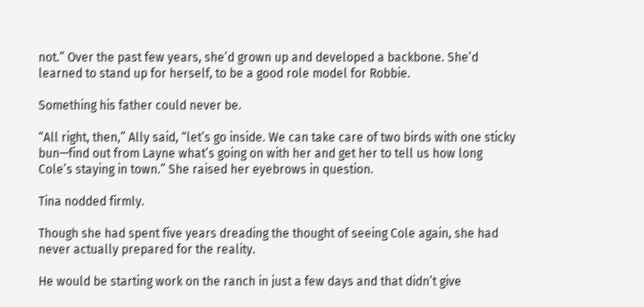not.” Over the past few years, she’d grown up and developed a backbone. She’d learned to stand up for herself, to be a good role model for Robbie.

Something his father could never be.

“All right, then,” Ally said, “let’s go inside. We can take care of two birds with one sticky bun—find out from Layne what’s going on with her and get her to tell us how long Cole’s staying in town.” She raised her eyebrows in question.

Tina nodded firmly.

Though she had spent five years dreading the thought of seeing Cole again, she had never actually prepared for the reality.

He would be starting work on the ranch in just a few days and that didn’t give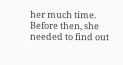her much time. Before then, she needed to find out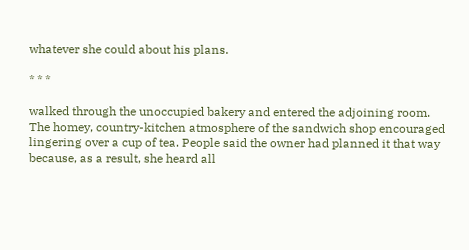whatever she could about his plans.

* * *

walked through the unoccupied bakery and entered the adjoining room. The homey, country-kitchen atmosphere of the sandwich shop encouraged lingering over a cup of tea. People said the owner had planned it that way because, as a result, she heard all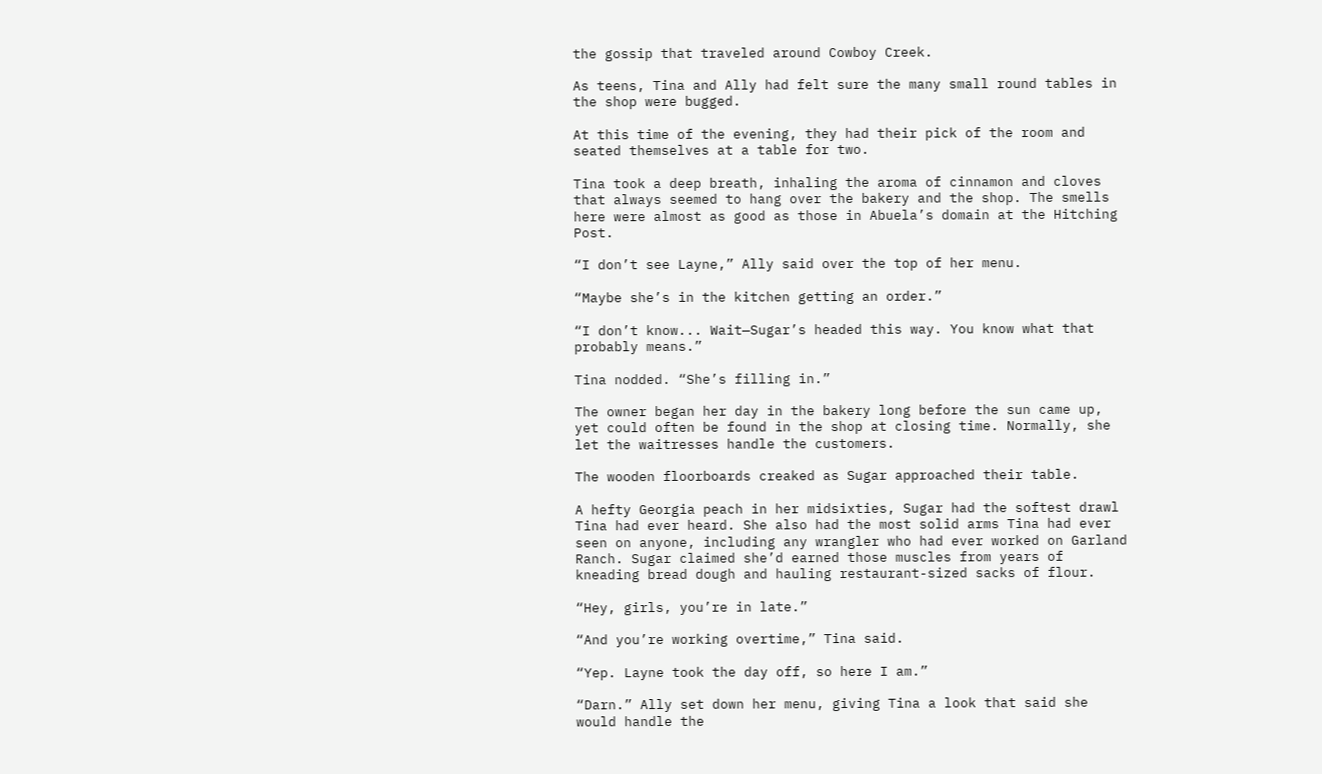the gossip that traveled around Cowboy Creek.

As teens, Tina and Ally had felt sure the many small round tables in the shop were bugged.

At this time of the evening, they had their pick of the room and seated themselves at a table for two.

Tina took a deep breath, inhaling the aroma of cinnamon and cloves that always seemed to hang over the bakery and the shop. The smells here were almost as good as those in Abuela’s domain at the Hitching Post.

“I don’t see Layne,” Ally said over the top of her menu.

“Maybe she’s in the kitchen getting an order.”

“I don’t know... Wait—Sugar’s headed this way. You know what that probably means.”

Tina nodded. “She’s filling in.”

The owner began her day in the bakery long before the sun came up, yet could often be found in the shop at closing time. Normally, she let the waitresses handle the customers.

The wooden floorboards creaked as Sugar approached their table.

A hefty Georgia peach in her midsixties, Sugar had the softest drawl Tina had ever heard. She also had the most solid arms Tina had ever seen on anyone, including any wrangler who had ever worked on Garland Ranch. Sugar claimed she’d earned those muscles from years of kneading bread dough and hauling restaurant-sized sacks of flour.

“Hey, girls, you’re in late.”

“And you’re working overtime,” Tina said.

“Yep. Layne took the day off, so here I am.”

“Darn.” Ally set down her menu, giving Tina a look that said she would handle the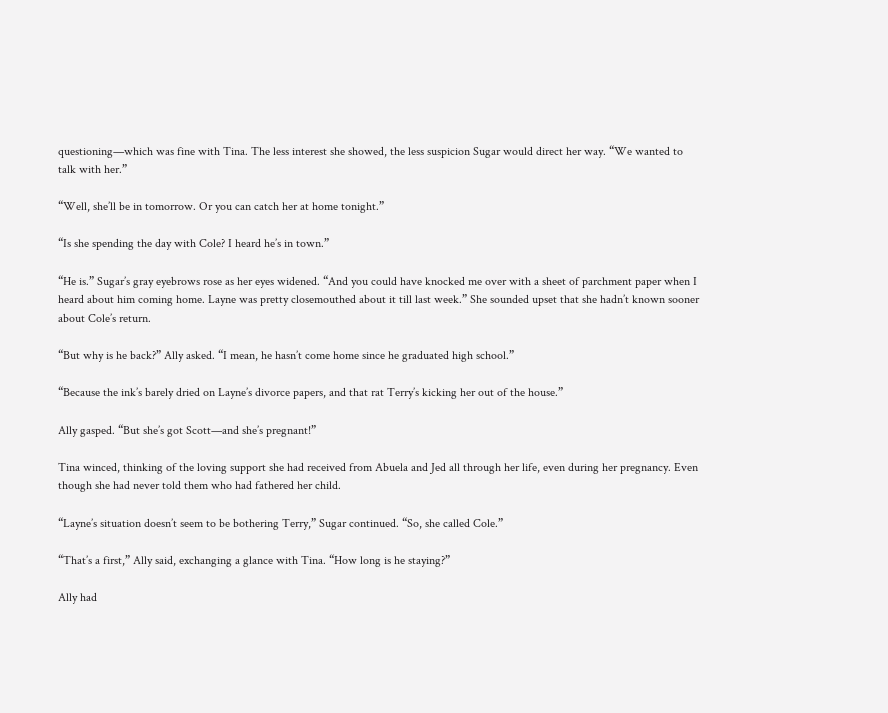questioning—which was fine with Tina. The less interest she showed, the less suspicion Sugar would direct her way. “We wanted to talk with her.”

“Well, she’ll be in tomorrow. Or you can catch her at home tonight.”

“Is she spending the day with Cole? I heard he’s in town.”

“He is.” Sugar’s gray eyebrows rose as her eyes widened. “And you could have knocked me over with a sheet of parchment paper when I heard about him coming home. Layne was pretty closemouthed about it till last week.” She sounded upset that she hadn’t known sooner about Cole’s return.

“But why is he back?” Ally asked. “I mean, he hasn’t come home since he graduated high school.”

“Because the ink’s barely dried on Layne’s divorce papers, and that rat Terry’s kicking her out of the house.”

Ally gasped. “But she’s got Scott—and she’s pregnant!”

Tina winced, thinking of the loving support she had received from Abuela and Jed all through her life, even during her pregnancy. Even though she had never told them who had fathered her child.

“Layne’s situation doesn’t seem to be bothering Terry,” Sugar continued. “So, she called Cole.”

“That’s a first,” Ally said, exchanging a glance with Tina. “How long is he staying?”

Ally had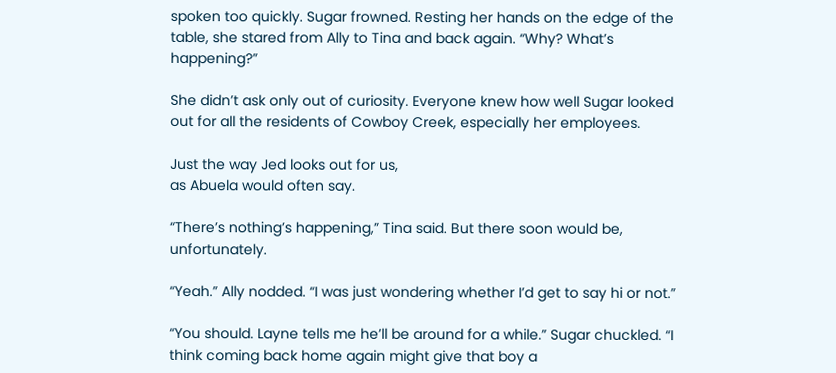spoken too quickly. Sugar frowned. Resting her hands on the edge of the table, she stared from Ally to Tina and back again. “Why? What’s happening?”

She didn’t ask only out of curiosity. Everyone knew how well Sugar looked out for all the residents of Cowboy Creek, especially her employees.

Just the way Jed looks out for us,
as Abuela would often say.

“There’s nothing’s happening,” Tina said. But there soon would be, unfortunately.

“Yeah.” Ally nodded. “I was just wondering whether I’d get to say hi or not.”

“You should. Layne tells me he’ll be around for a while.” Sugar chuckled. “I think coming back home again might give that boy a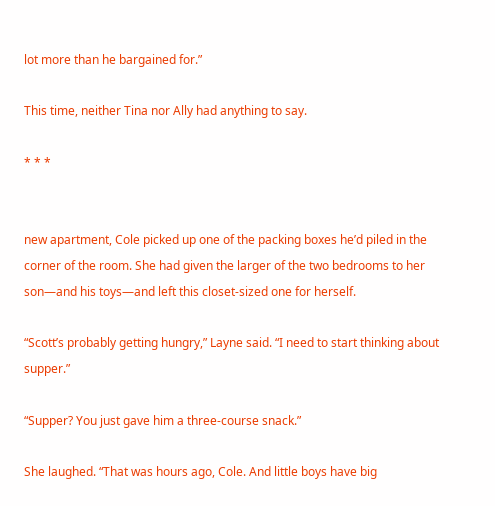lot more than he bargained for.”

This time, neither Tina nor Ally had anything to say.

* * *


new apartment, Cole picked up one of the packing boxes he’d piled in the corner of the room. She had given the larger of the two bedrooms to her son—and his toys—and left this closet-sized one for herself.

“Scott’s probably getting hungry,” Layne said. “I need to start thinking about supper.”

“Supper? You just gave him a three-course snack.”

She laughed. “That was hours ago, Cole. And little boys have big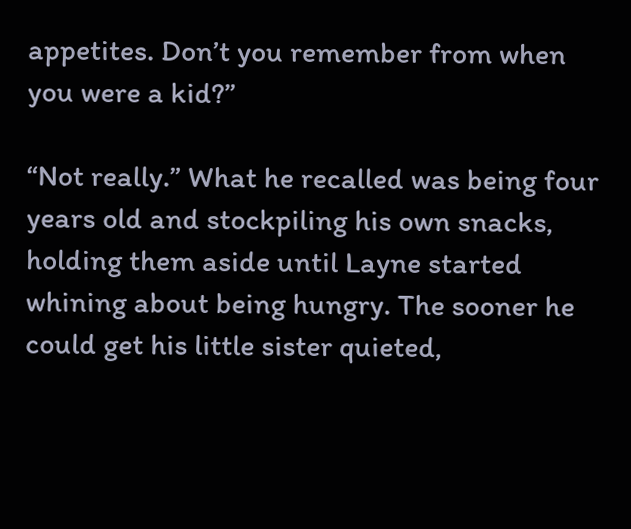appetites. Don’t you remember from when you were a kid?”

“Not really.” What he recalled was being four years old and stockpiling his own snacks, holding them aside until Layne started whining about being hungry. The sooner he could get his little sister quieted,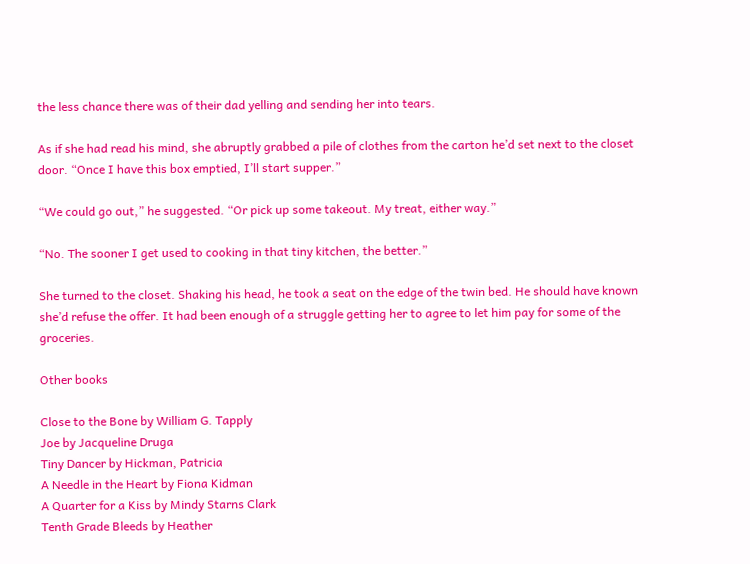the less chance there was of their dad yelling and sending her into tears.

As if she had read his mind, she abruptly grabbed a pile of clothes from the carton he’d set next to the closet door. “Once I have this box emptied, I’ll start supper.”

“We could go out,” he suggested. “Or pick up some takeout. My treat, either way.”

“No. The sooner I get used to cooking in that tiny kitchen, the better.”

She turned to the closet. Shaking his head, he took a seat on the edge of the twin bed. He should have known she’d refuse the offer. It had been enough of a struggle getting her to agree to let him pay for some of the groceries.

Other books

Close to the Bone by William G. Tapply
Joe by Jacqueline Druga
Tiny Dancer by Hickman, Patricia
A Needle in the Heart by Fiona Kidman
A Quarter for a Kiss by Mindy Starns Clark
Tenth Grade Bleeds by Heather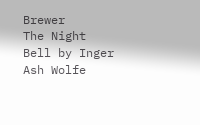Brewer
The Night Bell by Inger Ash Wolfe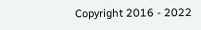Copyright 2016 - 2022